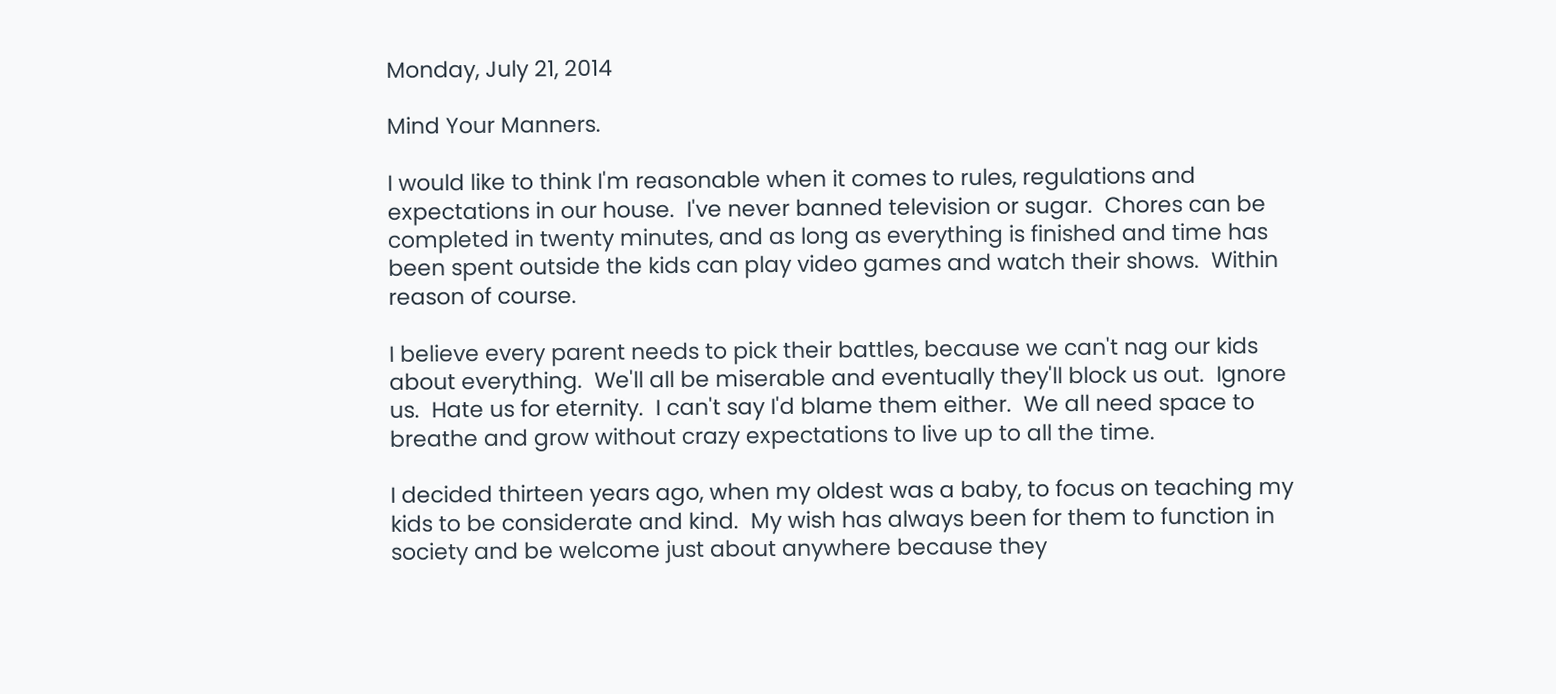Monday, July 21, 2014

Mind Your Manners.

I would like to think I'm reasonable when it comes to rules, regulations and expectations in our house.  I've never banned television or sugar.  Chores can be completed in twenty minutes, and as long as everything is finished and time has been spent outside the kids can play video games and watch their shows.  Within reason of course.

I believe every parent needs to pick their battles, because we can't nag our kids about everything.  We'll all be miserable and eventually they'll block us out.  Ignore us.  Hate us for eternity.  I can't say I'd blame them either.  We all need space to breathe and grow without crazy expectations to live up to all the time.

I decided thirteen years ago, when my oldest was a baby, to focus on teaching my kids to be considerate and kind.  My wish has always been for them to function in society and be welcome just about anywhere because they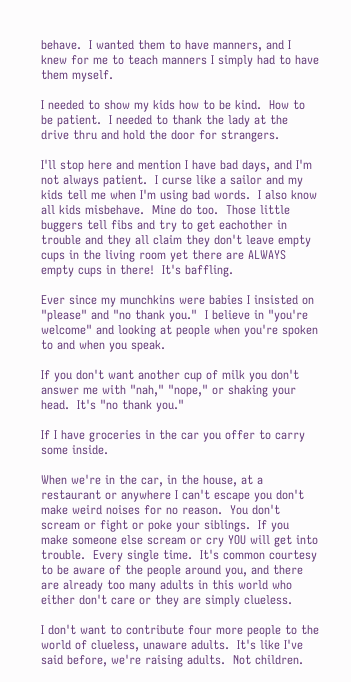behave.  I wanted them to have manners, and I knew for me to teach manners I simply had to have them myself.

I needed to show my kids how to be kind.  How to be patient.  I needed to thank the lady at the drive thru and hold the door for strangers.

I'll stop here and mention I have bad days, and I'm not always patient.  I curse like a sailor and my kids tell me when I'm using bad words.  I also know all kids misbehave.  Mine do too.  Those little buggers tell fibs and try to get eachother in trouble and they all claim they don't leave empty cups in the living room yet there are ALWAYS empty cups in there!  It's baffling.

Ever since my munchkins were babies I insisted on "please" and "no thank you."  I believe in "you're welcome" and looking at people when you're spoken to and when you speak.

If you don't want another cup of milk you don't answer me with "nah," "nope," or shaking your head.  It's "no thank you."

If I have groceries in the car you offer to carry some inside.

When we're in the car, in the house, at a restaurant or anywhere I can't escape you don't make weird noises for no reason.  You don't scream or fight or poke your siblings.  If you make someone else scream or cry YOU will get into trouble.  Every single time.  It's common courtesy to be aware of the people around you, and there are already too many adults in this world who either don't care or they are simply clueless.

I don't want to contribute four more people to the world of clueless, unaware adults.  It's like I've said before, we're raising adults.  Not children.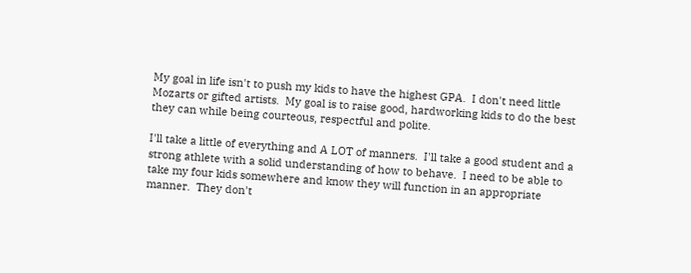My goal in life isn't to push my kids to have the highest GPA.  I don't need little Mozarts or gifted artists.  My goal is to raise good, hardworking kids to do the best they can while being courteous, respectful and polite.

I'll take a little of everything and A LOT of manners.  I'll take a good student and a strong athlete with a solid understanding of how to behave.  I need to be able to take my four kids somewhere and know they will function in an appropriate manner.  They don't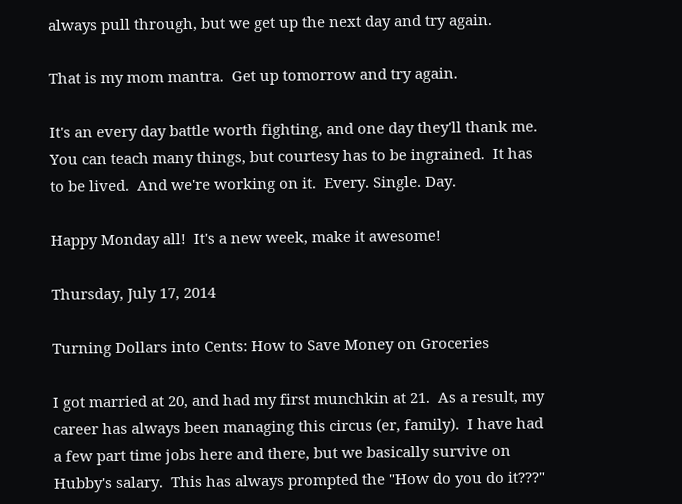always pull through, but we get up the next day and try again.

That is my mom mantra.  Get up tomorrow and try again.

It's an every day battle worth fighting, and one day they'll thank me.  You can teach many things, but courtesy has to be ingrained.  It has to be lived.  And we're working on it.  Every. Single. Day.

Happy Monday all!  It's a new week, make it awesome!

Thursday, July 17, 2014

Turning Dollars into Cents: How to Save Money on Groceries

I got married at 20, and had my first munchkin at 21.  As a result, my career has always been managing this circus (er, family).  I have had a few part time jobs here and there, but we basically survive on Hubby's salary.  This has always prompted the "How do you do it???"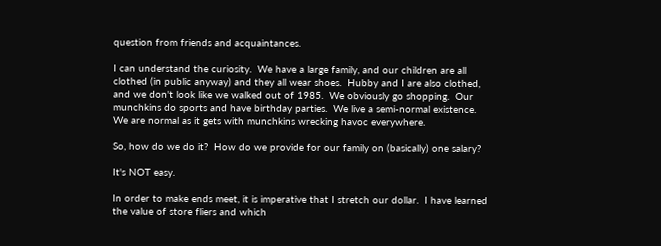question from friends and acquaintances.

I can understand the curiosity.  We have a large family, and our children are all clothed (in public anyway) and they all wear shoes.  Hubby and I are also clothed, and we don't look like we walked out of 1985.  We obviously go shopping.  Our munchkins do sports and have birthday parties.  We live a semi-normal existence.  We are normal as it gets with munchkins wrecking havoc everywhere.

So, how do we do it?  How do we provide for our family on (basically) one salary?

It's NOT easy.

In order to make ends meet, it is imperative that I stretch our dollar.  I have learned the value of store fliers and which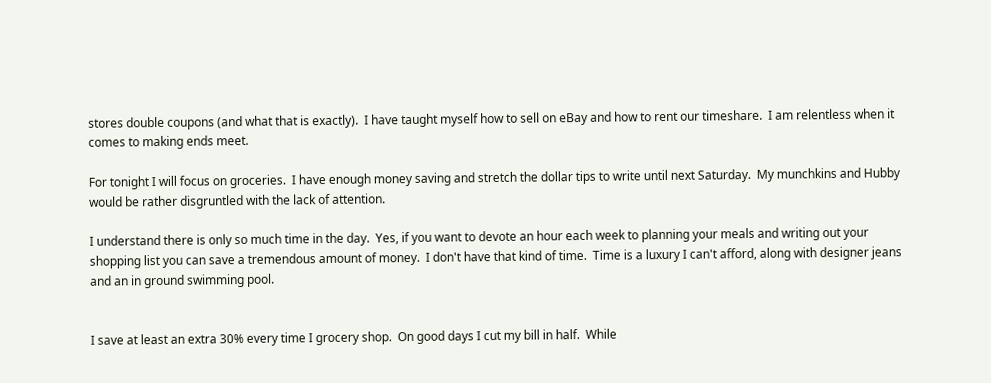stores double coupons (and what that is exactly).  I have taught myself how to sell on eBay and how to rent our timeshare.  I am relentless when it comes to making ends meet.

For tonight I will focus on groceries.  I have enough money saving and stretch the dollar tips to write until next Saturday.  My munchkins and Hubby would be rather disgruntled with the lack of attention.

I understand there is only so much time in the day.  Yes, if you want to devote an hour each week to planning your meals and writing out your shopping list you can save a tremendous amount of money.  I don't have that kind of time.  Time is a luxury I can't afford, along with designer jeans and an in ground swimming pool.


I save at least an extra 30% every time I grocery shop.  On good days I cut my bill in half.  While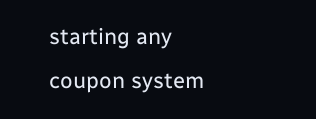starting any coupon system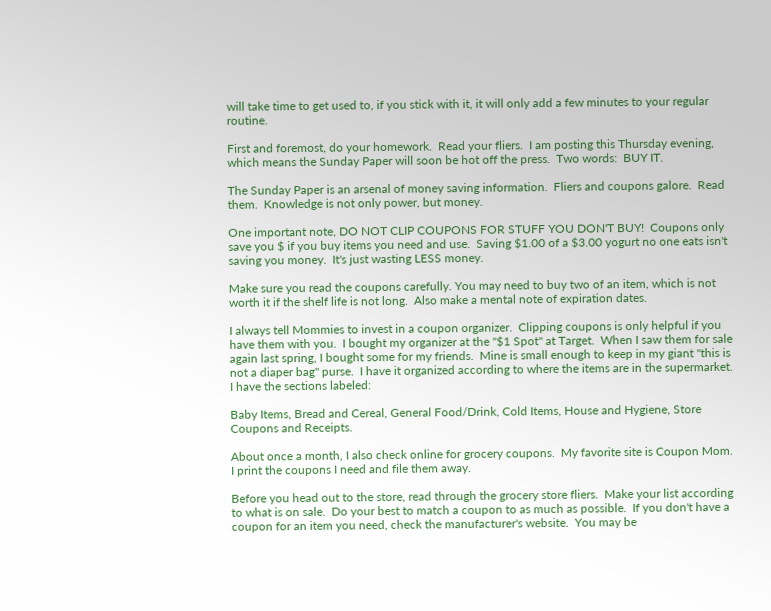will take time to get used to, if you stick with it, it will only add a few minutes to your regular routine.

First and foremost, do your homework.  Read your fliers.  I am posting this Thursday evening, which means the Sunday Paper will soon be hot off the press.  Two words:  BUY IT.

The Sunday Paper is an arsenal of money saving information.  Fliers and coupons galore.  Read them.  Knowledge is not only power, but money.

One important note, DO NOT CLIP COUPONS FOR STUFF YOU DON'T BUY!  Coupons only save you $ if you buy items you need and use.  Saving $1.00 of a $3.00 yogurt no one eats isn't saving you money.  It's just wasting LESS money.

Make sure you read the coupons carefully. You may need to buy two of an item, which is not worth it if the shelf life is not long.  Also make a mental note of expiration dates.

I always tell Mommies to invest in a coupon organizer.  Clipping coupons is only helpful if you have them with you.  I bought my organizer at the "$1 Spot" at Target.  When I saw them for sale again last spring, I bought some for my friends.  Mine is small enough to keep in my giant "this is not a diaper bag" purse.  I have it organized according to where the items are in the supermarket.
I have the sections labeled:

Baby Items, Bread and Cereal, General Food/Drink, Cold Items, House and Hygiene, Store Coupons and Receipts.

About once a month, I also check online for grocery coupons.  My favorite site is Coupon Mom.  I print the coupons I need and file them away.

Before you head out to the store, read through the grocery store fliers.  Make your list according to what is on sale.  Do your best to match a coupon to as much as possible.  If you don't have a coupon for an item you need, check the manufacturer's website.  You may be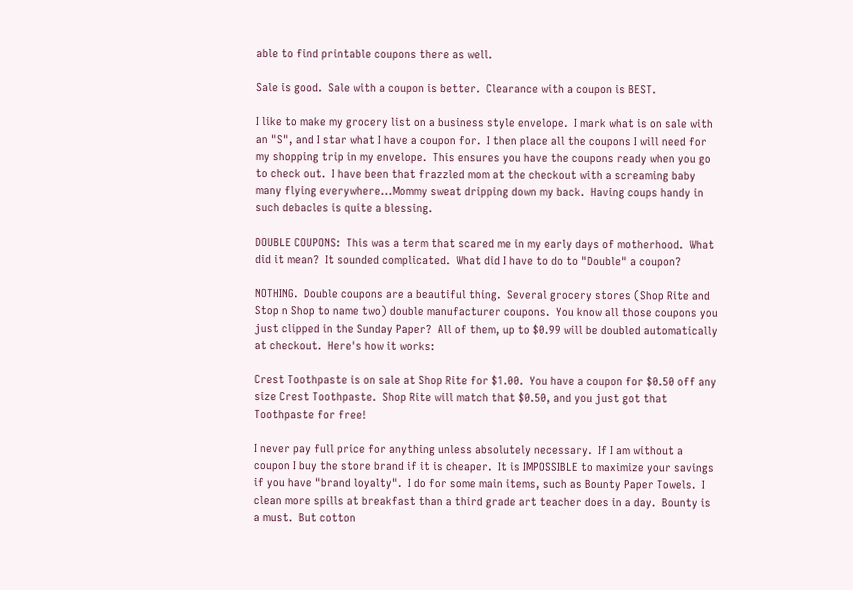able to find printable coupons there as well.

Sale is good.  Sale with a coupon is better.  Clearance with a coupon is BEST.

I like to make my grocery list on a business style envelope.  I mark what is on sale with an "S", and I star what I have a coupon for.  I then place all the coupons I will need for my shopping trip in my envelope.  This ensures you have the coupons ready when you go to check out.  I have been that frazzled mom at the checkout with a screaming baby many flying everywhere...Mommy sweat dripping down my back.  Having coups handy in such debacles is quite a blessing.

DOUBLE COUPONS:  This was a term that scared me in my early days of motherhood.  What did it mean?  It sounded complicated.  What did I have to do to "Double" a coupon?

NOTHING.  Double coupons are a beautiful thing.  Several grocery stores (Shop Rite and Stop n Shop to name two) double manufacturer coupons.  You know all those coupons you just clipped in the Sunday Paper?  All of them, up to $0.99 will be doubled automatically at checkout.  Here's how it works:

Crest Toothpaste is on sale at Shop Rite for $1.00.  You have a coupon for $0.50 off any size Crest Toothpaste.  Shop Rite will match that $0.50, and you just got that Toothpaste for free!

I never pay full price for anything unless absolutely necessary.  If I am without a coupon I buy the store brand if it is cheaper.  It is IMPOSSIBLE to maximize your savings if you have "brand loyalty".  I do for some main items, such as Bounty Paper Towels.  I clean more spills at breakfast than a third grade art teacher does in a day.  Bounty is a must.  But cotton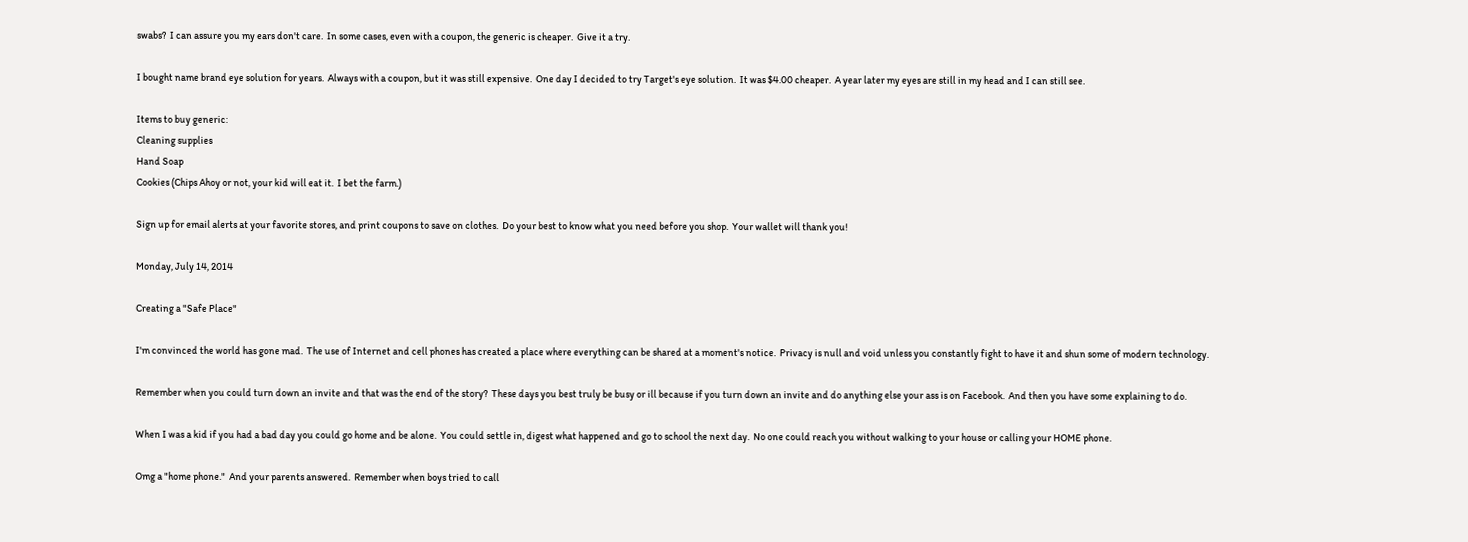swabs?  I can assure you my ears don't care.  In some cases, even with a coupon, the generic is cheaper.  Give it a try.

I bought name brand eye solution for years.  Always with a coupon, but it was still expensive.  One day I decided to try Target's eye solution.  It was $4.00 cheaper.  A year later my eyes are still in my head and I can still see.

Items to buy generic:
Cleaning supplies
Hand Soap
Cookies (Chips Ahoy or not, your kid will eat it.  I bet the farm.)

Sign up for email alerts at your favorite stores, and print coupons to save on clothes.  Do your best to know what you need before you shop.  Your wallet will thank you!

Monday, July 14, 2014

Creating a "Safe Place"

I'm convinced the world has gone mad.  The use of Internet and cell phones has created a place where everything can be shared at a moment's notice.  Privacy is null and void unless you constantly fight to have it and shun some of modern technology.

Remember when you could turn down an invite and that was the end of the story?  These days you best truly be busy or ill because if you turn down an invite and do anything else your ass is on Facebook.  And then you have some explaining to do.

When I was a kid if you had a bad day you could go home and be alone.  You could settle in, digest what happened and go to school the next day.  No one could reach you without walking to your house or calling your HOME phone.

Omg a "home phone."  And your parents answered.  Remember when boys tried to call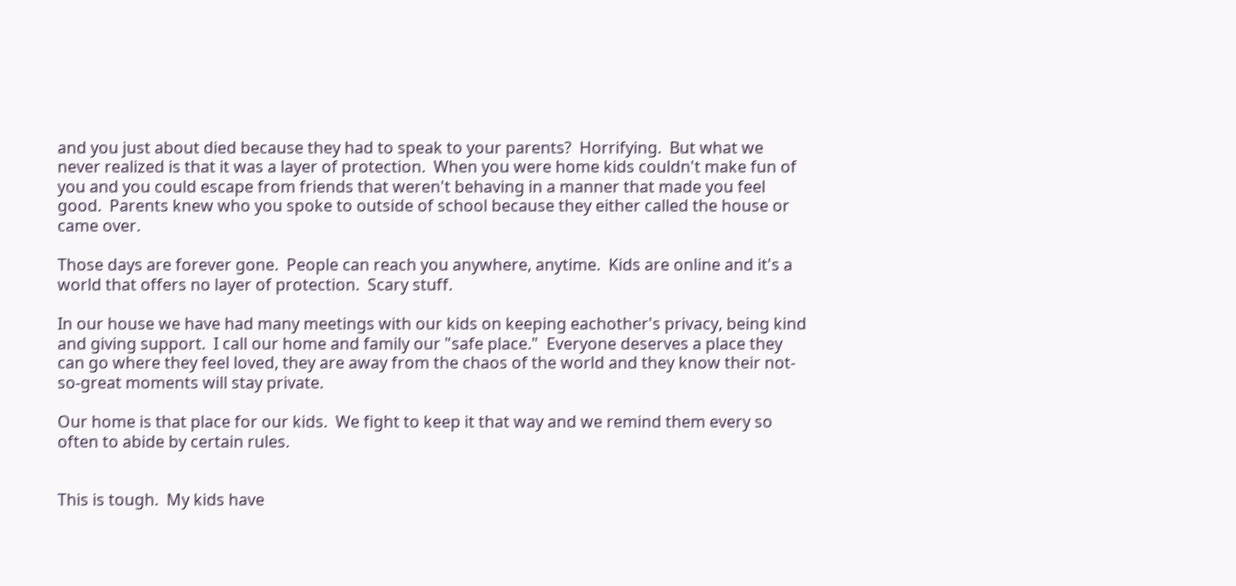and you just about died because they had to speak to your parents?  Horrifying.  But what we never realized is that it was a layer of protection.  When you were home kids couldn't make fun of you and you could escape from friends that weren't behaving in a manner that made you feel good.  Parents knew who you spoke to outside of school because they either called the house or came over.

Those days are forever gone.  People can reach you anywhere, anytime.  Kids are online and it's a world that offers no layer of protection.  Scary stuff.

In our house we have had many meetings with our kids on keeping eachother's privacy, being kind and giving support.  I call our home and family our "safe place."  Everyone deserves a place they can go where they feel loved, they are away from the chaos of the world and they know their not-so-great moments will stay private.

Our home is that place for our kids.  We fight to keep it that way and we remind them every so often to abide by certain rules.


This is tough.  My kids have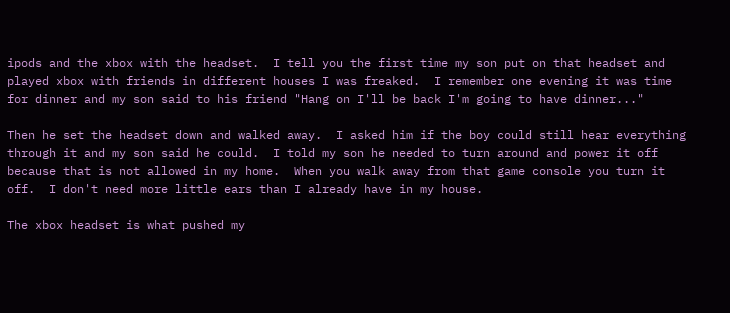ipods and the xbox with the headset.  I tell you the first time my son put on that headset and played xbox with friends in different houses I was freaked.  I remember one evening it was time for dinner and my son said to his friend "Hang on I'll be back I'm going to have dinner..."

Then he set the headset down and walked away.  I asked him if the boy could still hear everything through it and my son said he could.  I told my son he needed to turn around and power it off because that is not allowed in my home.  When you walk away from that game console you turn it off.  I don't need more little ears than I already have in my house.

The xbox headset is what pushed my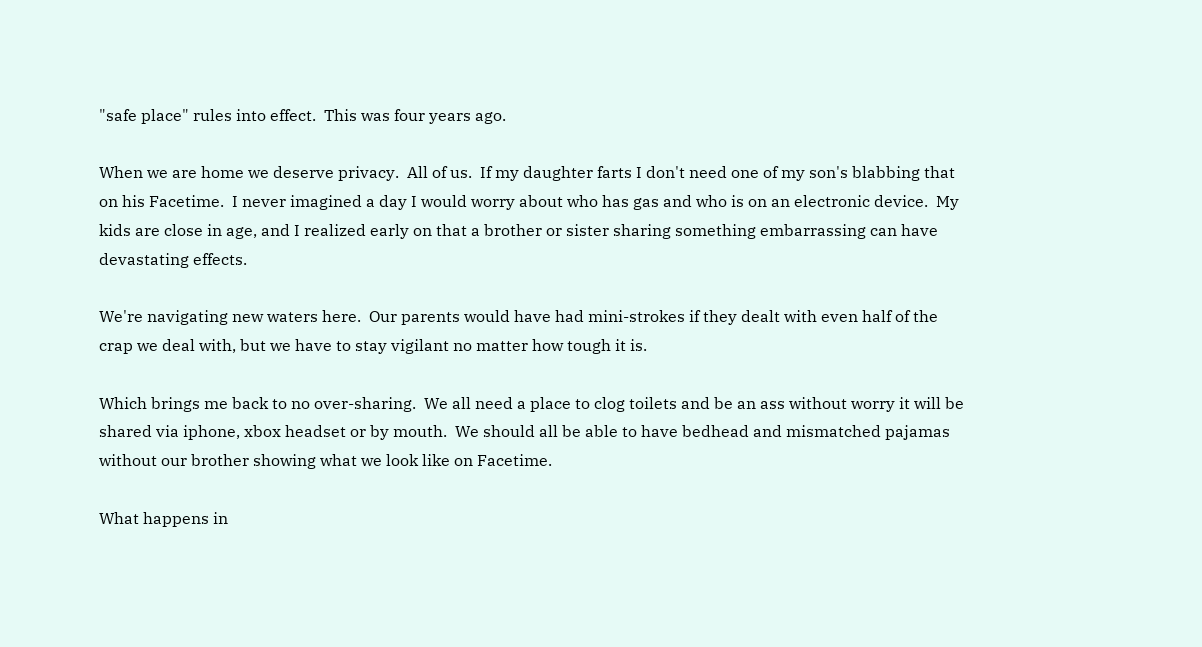"safe place" rules into effect.  This was four years ago.

When we are home we deserve privacy.  All of us.  If my daughter farts I don't need one of my son's blabbing that on his Facetime.  I never imagined a day I would worry about who has gas and who is on an electronic device.  My kids are close in age, and I realized early on that a brother or sister sharing something embarrassing can have devastating effects.

We're navigating new waters here.  Our parents would have had mini-strokes if they dealt with even half of the crap we deal with, but we have to stay vigilant no matter how tough it is.

Which brings me back to no over-sharing.  We all need a place to clog toilets and be an ass without worry it will be shared via iphone, xbox headset or by mouth.  We should all be able to have bedhead and mismatched pajamas without our brother showing what we look like on Facetime.

What happens in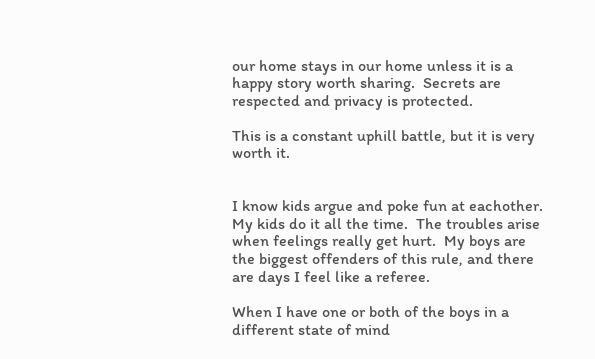our home stays in our home unless it is a happy story worth sharing.  Secrets are respected and privacy is protected.

This is a constant uphill battle, but it is very worth it.


I know kids argue and poke fun at eachother.  My kids do it all the time.  The troubles arise when feelings really get hurt.  My boys are the biggest offenders of this rule, and there are days I feel like a referee.

When I have one or both of the boys in a different state of mind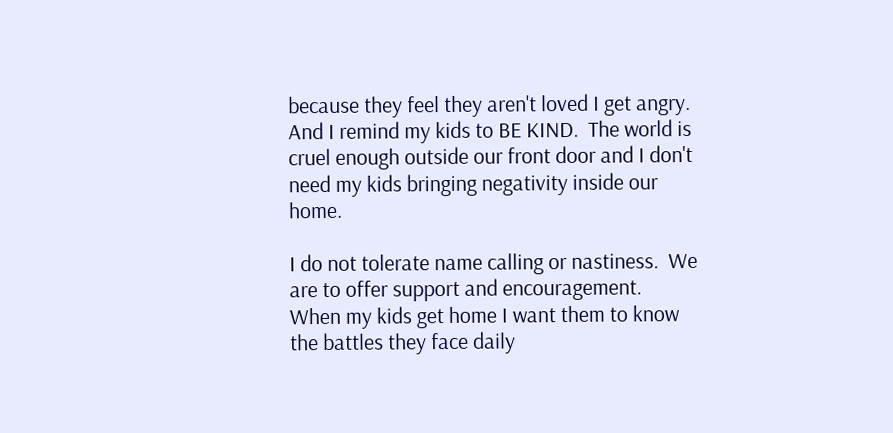because they feel they aren't loved I get angry.  And I remind my kids to BE KIND.  The world is cruel enough outside our front door and I don't need my kids bringing negativity inside our home.

I do not tolerate name calling or nastiness.  We are to offer support and encouragement.  When my kids get home I want them to know the battles they face daily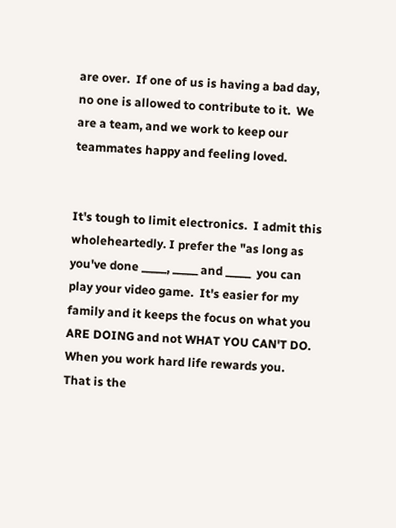are over.  If one of us is having a bad day, no one is allowed to contribute to it.  We are a team, and we work to keep our teammates happy and feeling loved.


It's tough to limit electronics.  I admit this wholeheartedly. I prefer the "as long as you've done _____, _____ and _____  you can play your video game.  It's easier for my family and it keeps the focus on what you ARE DOING and not WHAT YOU CAN'T DO.  When you work hard life rewards you.  That is the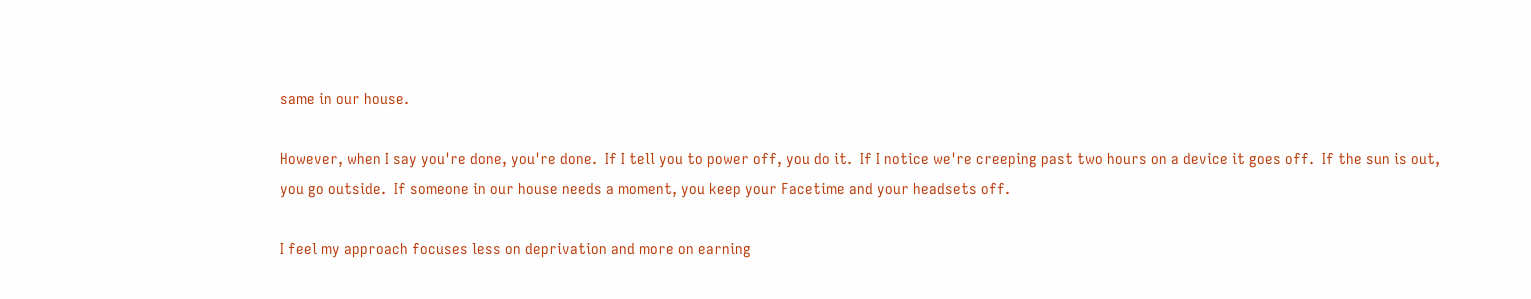same in our house.

However, when I say you're done, you're done.  If I tell you to power off, you do it.  If I notice we're creeping past two hours on a device it goes off.  If the sun is out, you go outside.  If someone in our house needs a moment, you keep your Facetime and your headsets off.

I feel my approach focuses less on deprivation and more on earning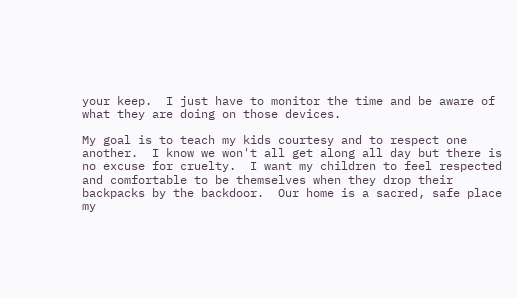your keep.  I just have to monitor the time and be aware of what they are doing on those devices.

My goal is to teach my kids courtesy and to respect one another.  I know we won't all get along all day but there is no excuse for cruelty.  I want my children to feel respected and comfortable to be themselves when they drop their backpacks by the backdoor.  Our home is a sacred, safe place my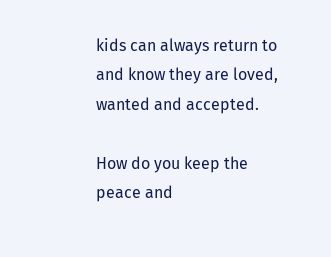kids can always return to and know they are loved, wanted and accepted.

How do you keep the peace and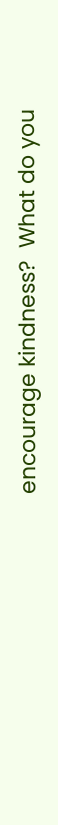encourage kindness?  What do you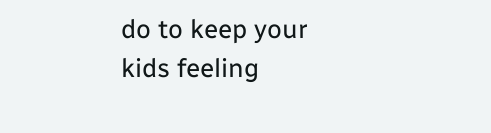do to keep your kids feeling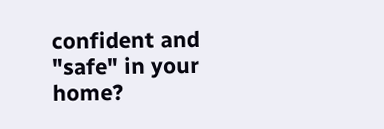confident and "safe" in your home?